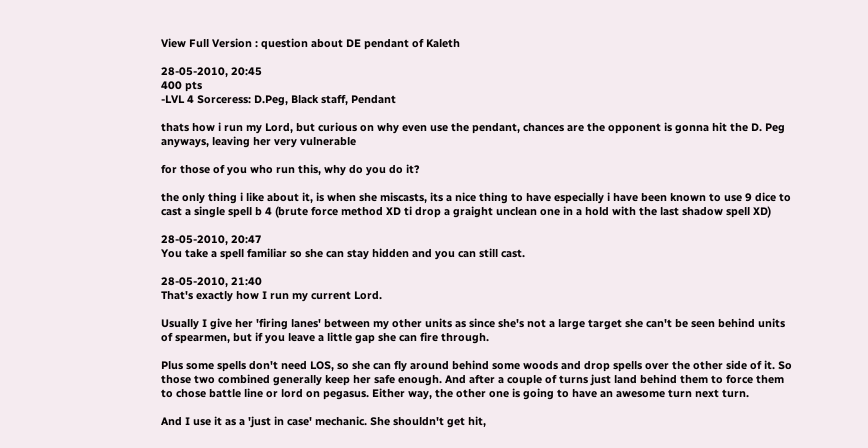View Full Version : question about DE pendant of Kaleth

28-05-2010, 20:45
400 pts
-LVL 4 Sorceress: D.Peg, Black staff, Pendant

thats how i run my Lord, but curious on why even use the pendant, chances are the opponent is gonna hit the D. Peg anyways, leaving her very vulnerable

for those of you who run this, why do you do it?

the only thing i like about it, is when she miscasts, its a nice thing to have especially i have been known to use 9 dice to cast a single spell b 4 (brute force method XD ti drop a graight unclean one in a hold with the last shadow spell XD)

28-05-2010, 20:47
You take a spell familiar so she can stay hidden and you can still cast.

28-05-2010, 21:40
That's exactly how I run my current Lord.

Usually I give her 'firing lanes' between my other units as since she's not a large target she can't be seen behind units of spearmen, but if you leave a little gap she can fire through.

Plus some spells don't need LOS, so she can fly around behind some woods and drop spells over the other side of it. So those two combined generally keep her safe enough. And after a couple of turns just land behind them to force them to chose battle line or lord on pegasus. Either way, the other one is going to have an awesome turn next turn.

And I use it as a 'just in case' mechanic. She shouldn't get hit,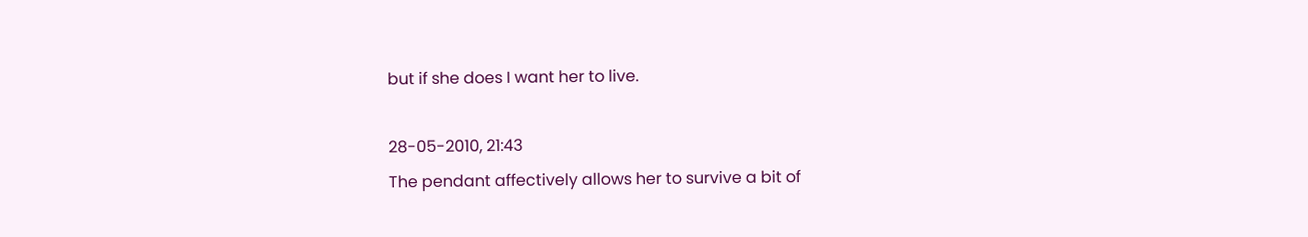but if she does I want her to live.

28-05-2010, 21:43
The pendant affectively allows her to survive a bit of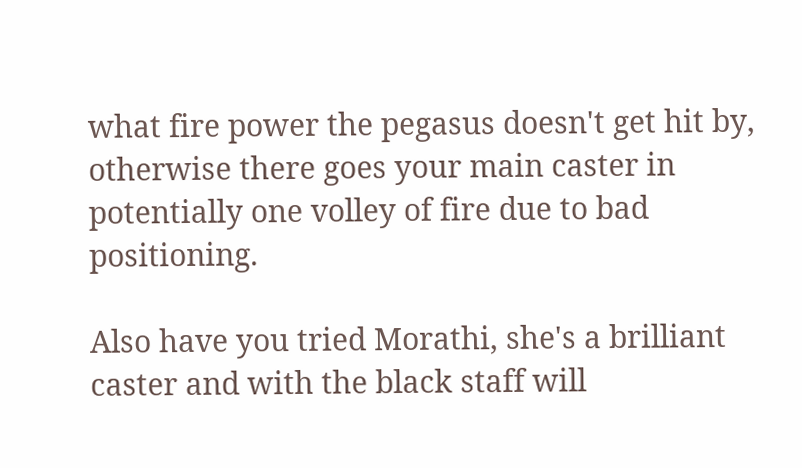what fire power the pegasus doesn't get hit by, otherwise there goes your main caster in potentially one volley of fire due to bad positioning.

Also have you tried Morathi, she's a brilliant caster and with the black staff will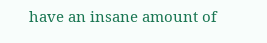have an insane amount of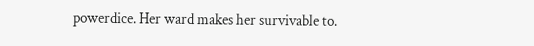powerdice. Her ward makes her survivable to.